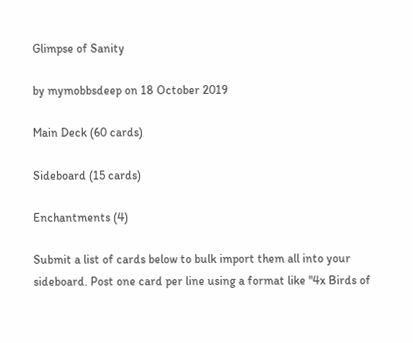Glimpse of Sanity

by mymobbsdeep on 18 October 2019

Main Deck (60 cards)

Sideboard (15 cards)

Enchantments (4)

Submit a list of cards below to bulk import them all into your sideboard. Post one card per line using a format like "4x Birds of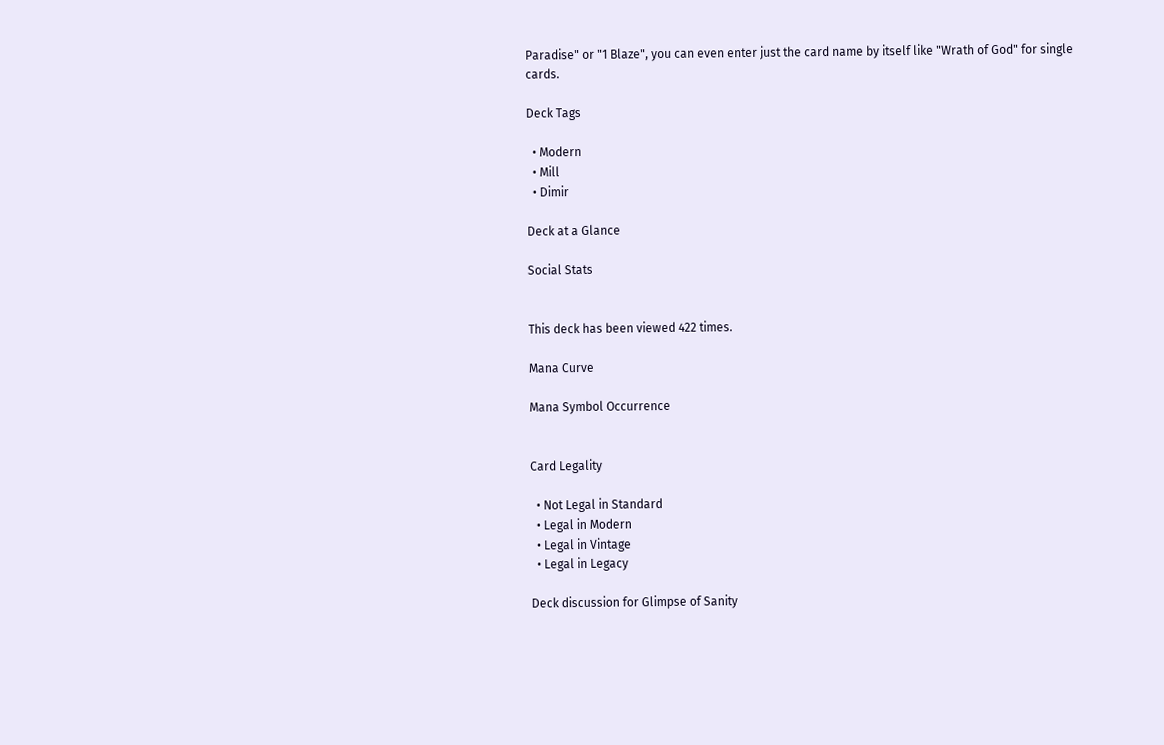Paradise" or "1 Blaze", you can even enter just the card name by itself like "Wrath of God" for single cards.

Deck Tags

  • Modern
  • Mill
  • Dimir

Deck at a Glance

Social Stats


This deck has been viewed 422 times.

Mana Curve

Mana Symbol Occurrence


Card Legality

  • Not Legal in Standard
  • Legal in Modern
  • Legal in Vintage
  • Legal in Legacy

Deck discussion for Glimpse of Sanity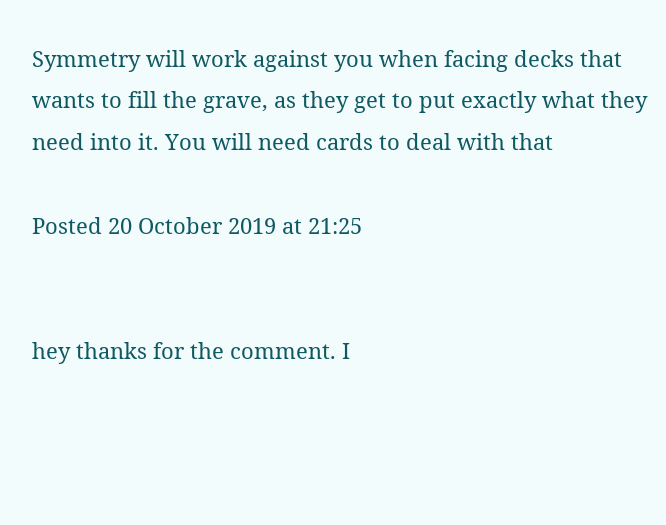Symmetry will work against you when facing decks that wants to fill the grave, as they get to put exactly what they need into it. You will need cards to deal with that

Posted 20 October 2019 at 21:25


hey thanks for the comment. I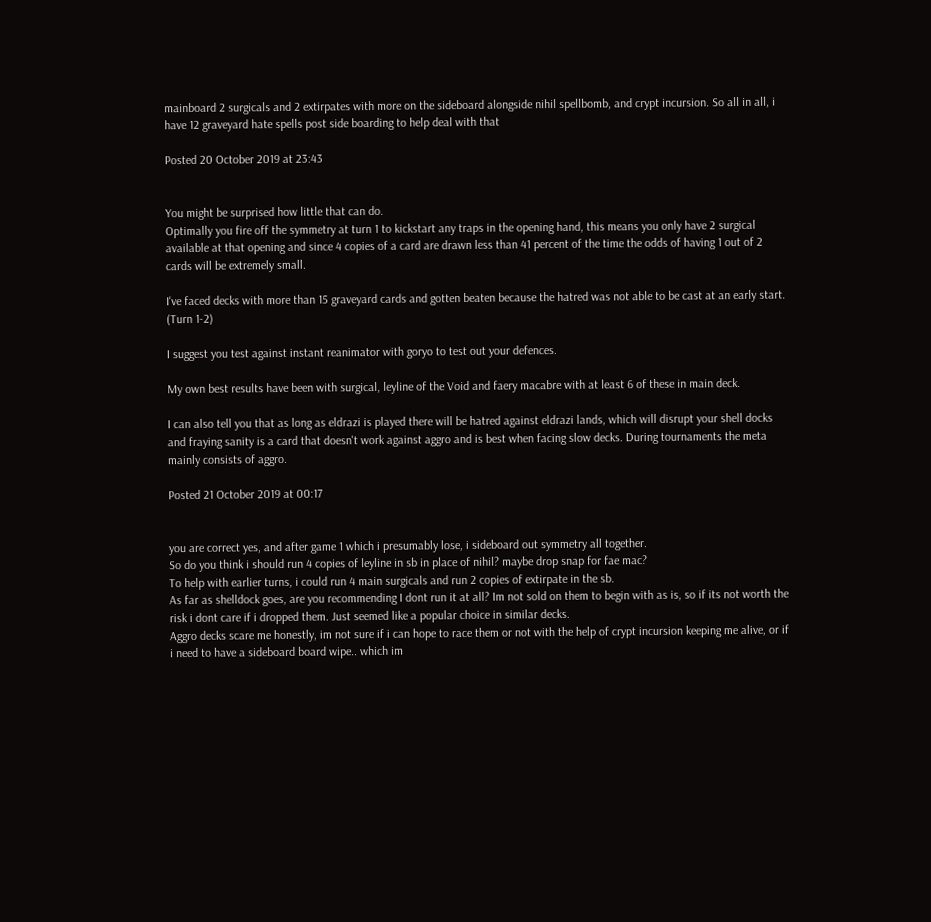mainboard 2 surgicals and 2 extirpates with more on the sideboard alongside nihil spellbomb, and crypt incursion. So all in all, i have 12 graveyard hate spells post side boarding to help deal with that

Posted 20 October 2019 at 23:43


You might be surprised how little that can do.
Optimally you fire off the symmetry at turn 1 to kickstart any traps in the opening hand, this means you only have 2 surgical available at that opening and since 4 copies of a card are drawn less than 41 percent of the time the odds of having 1 out of 2 cards will be extremely small.

I've faced decks with more than 15 graveyard cards and gotten beaten because the hatred was not able to be cast at an early start. (Turn 1-2)

I suggest you test against instant reanimator with goryo to test out your defences.

My own best results have been with surgical, leyline of the Void and faery macabre with at least 6 of these in main deck.

I can also tell you that as long as eldrazi is played there will be hatred against eldrazi lands, which will disrupt your shell docks and fraying sanity is a card that doesn't work against aggro and is best when facing slow decks. During tournaments the meta mainly consists of aggro.

Posted 21 October 2019 at 00:17


you are correct yes, and after game 1 which i presumably lose, i sideboard out symmetry all together.
So do you think i should run 4 copies of leyline in sb in place of nihil? maybe drop snap for fae mac?
To help with earlier turns, i could run 4 main surgicals and run 2 copies of extirpate in the sb.
As far as shelldock goes, are you recommending I dont run it at all? Im not sold on them to begin with as is, so if its not worth the risk i dont care if i dropped them. Just seemed like a popular choice in similar decks.
Aggro decks scare me honestly, im not sure if i can hope to race them or not with the help of crypt incursion keeping me alive, or if i need to have a sideboard board wipe.. which im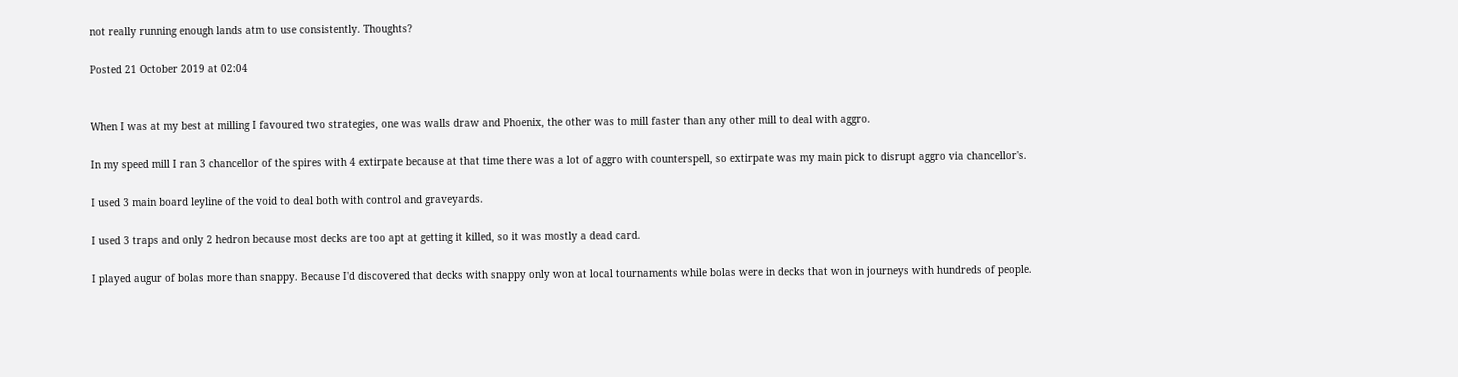not really running enough lands atm to use consistently. Thoughts?

Posted 21 October 2019 at 02:04


When I was at my best at milling I favoured two strategies, one was walls draw and Phoenix, the other was to mill faster than any other mill to deal with aggro.

In my speed mill I ran 3 chancellor of the spires with 4 extirpate because at that time there was a lot of aggro with counterspell, so extirpate was my main pick to disrupt aggro via chancellor's.

I used 3 main board leyline of the void to deal both with control and graveyards.

I used 3 traps and only 2 hedron because most decks are too apt at getting it killed, so it was mostly a dead card.

I played augur of bolas more than snappy. Because I'd discovered that decks with snappy only won at local tournaments while bolas were in decks that won in journeys with hundreds of people.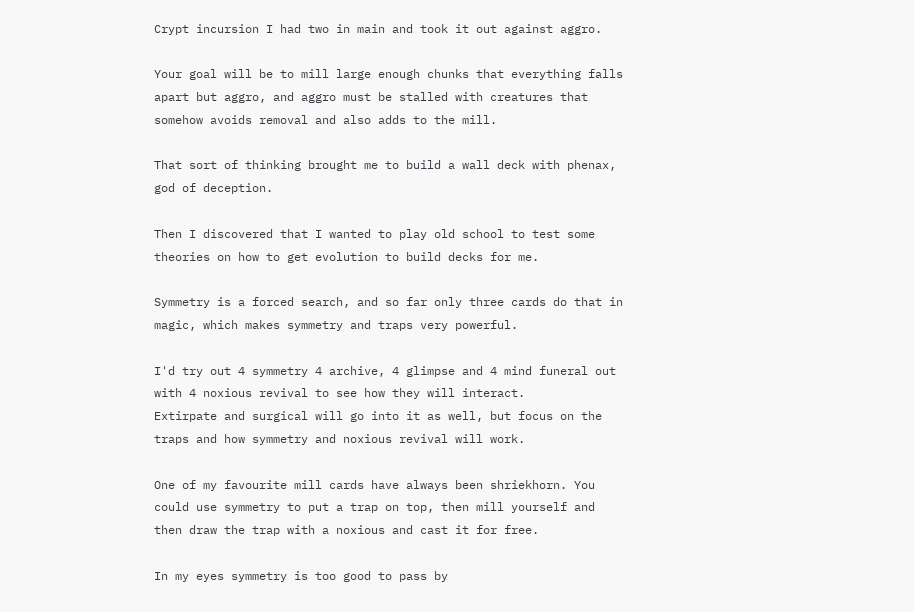Crypt incursion I had two in main and took it out against aggro.

Your goal will be to mill large enough chunks that everything falls apart but aggro, and aggro must be stalled with creatures that somehow avoids removal and also adds to the mill.

That sort of thinking brought me to build a wall deck with phenax, god of deception.

Then I discovered that I wanted to play old school to test some theories on how to get evolution to build decks for me.

Symmetry is a forced search, and so far only three cards do that in magic, which makes symmetry and traps very powerful.

I'd try out 4 symmetry 4 archive, 4 glimpse and 4 mind funeral out with 4 noxious revival to see how they will interact.
Extirpate and surgical will go into it as well, but focus on the traps and how symmetry and noxious revival will work.

One of my favourite mill cards have always been shriekhorn. You could use symmetry to put a trap on top, then mill yourself and then draw the trap with a noxious and cast it for free.

In my eyes symmetry is too good to pass by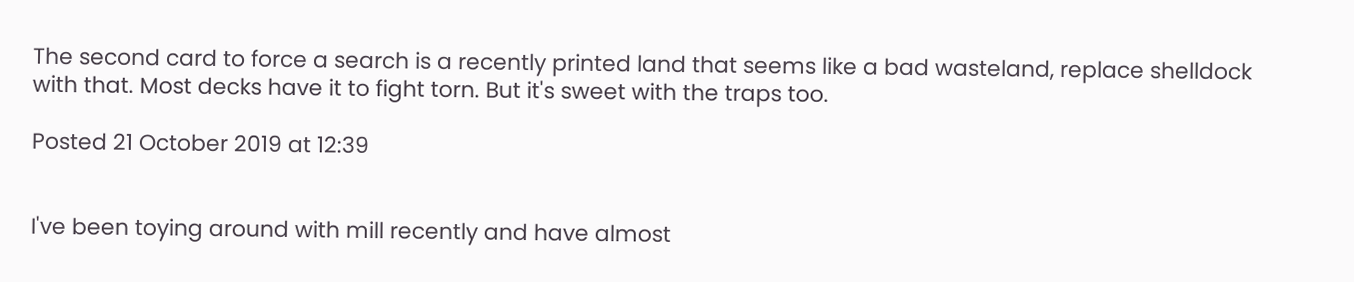The second card to force a search is a recently printed land that seems like a bad wasteland, replace shelldock with that. Most decks have it to fight torn. But it's sweet with the traps too.

Posted 21 October 2019 at 12:39


I've been toying around with mill recently and have almost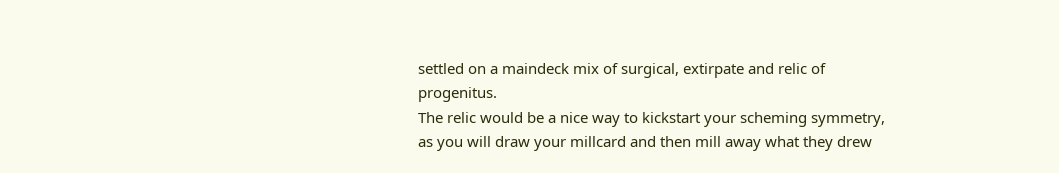settled on a maindeck mix of surgical, extirpate and relic of progenitus.
The relic would be a nice way to kickstart your scheming symmetry, as you will draw your millcard and then mill away what they drew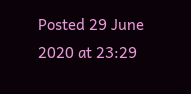Posted 29 June 2020 at 23:29